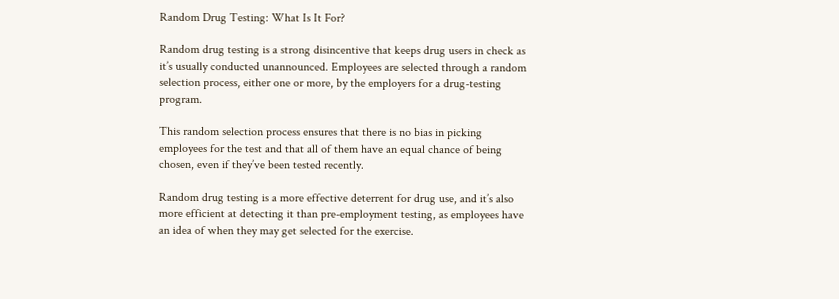Random Drug Testing: What Is It For?

Random drug testing is a strong disincentive that keeps drug users in check as it’s usually conducted unannounced. Employees are selected through a random selection process, either one or more, by the employers for a drug-testing program.

This random selection process ensures that there is no bias in picking employees for the test and that all of them have an equal chance of being chosen, even if they’ve been tested recently.

Random drug testing is a more effective deterrent for drug use, and it’s also more efficient at detecting it than pre-employment testing, as employees have an idea of when they may get selected for the exercise.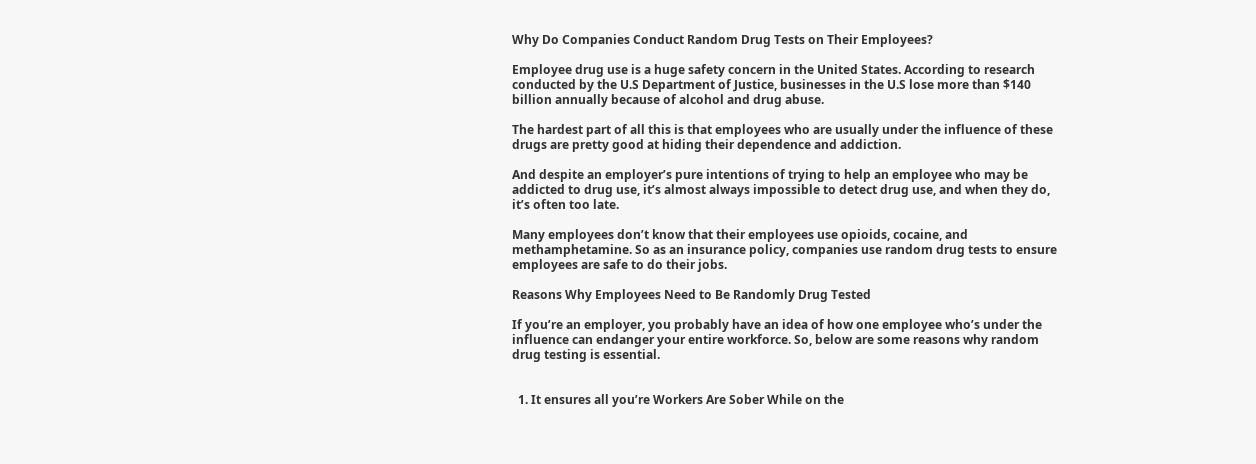Why Do Companies Conduct Random Drug Tests on Their Employees?

Employee drug use is a huge safety concern in the United States. According to research conducted by the U.S Department of Justice, businesses in the U.S lose more than $140 billion annually because of alcohol and drug abuse.

The hardest part of all this is that employees who are usually under the influence of these drugs are pretty good at hiding their dependence and addiction.

And despite an employer’s pure intentions of trying to help an employee who may be addicted to drug use, it’s almost always impossible to detect drug use, and when they do, it’s often too late.

Many employees don’t know that their employees use opioids, cocaine, and methamphetamine. So as an insurance policy, companies use random drug tests to ensure employees are safe to do their jobs.

Reasons Why Employees Need to Be Randomly Drug Tested

If you’re an employer, you probably have an idea of how one employee who’s under the influence can endanger your entire workforce. So, below are some reasons why random drug testing is essential.


  1. It ensures all you’re Workers Are Sober While on the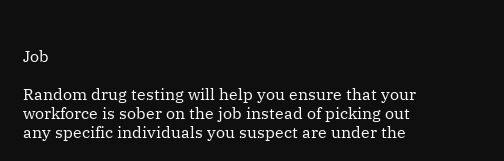Job

Random drug testing will help you ensure that your workforce is sober on the job instead of picking out any specific individuals you suspect are under the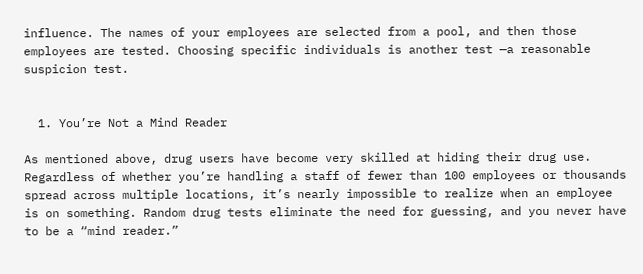influence. The names of your employees are selected from a pool, and then those employees are tested. Choosing specific individuals is another test —a reasonable suspicion test.


  1. You’re Not a Mind Reader

As mentioned above, drug users have become very skilled at hiding their drug use. Regardless of whether you’re handling a staff of fewer than 100 employees or thousands spread across multiple locations, it’s nearly impossible to realize when an employee is on something. Random drug tests eliminate the need for guessing, and you never have to be a “mind reader.”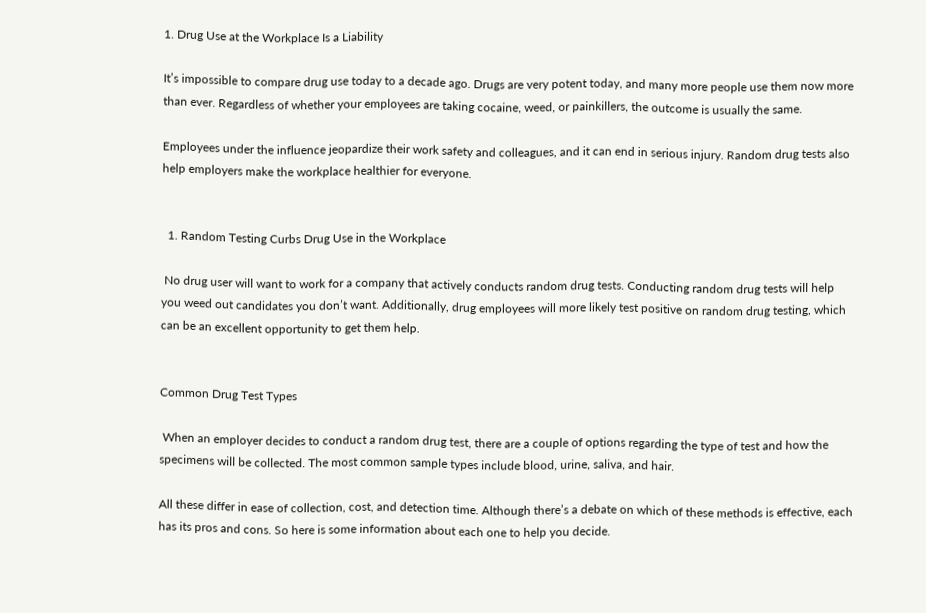1. Drug Use at the Workplace Is a Liability

It’s impossible to compare drug use today to a decade ago. Drugs are very potent today, and many more people use them now more than ever. Regardless of whether your employees are taking cocaine, weed, or painkillers, the outcome is usually the same.

Employees under the influence jeopardize their work safety and colleagues, and it can end in serious injury. Random drug tests also help employers make the workplace healthier for everyone.


  1. Random Testing Curbs Drug Use in the Workplace

 No drug user will want to work for a company that actively conducts random drug tests. Conducting random drug tests will help you weed out candidates you don’t want. Additionally, drug employees will more likely test positive on random drug testing, which can be an excellent opportunity to get them help.


Common Drug Test Types

 When an employer decides to conduct a random drug test, there are a couple of options regarding the type of test and how the specimens will be collected. The most common sample types include blood, urine, saliva, and hair.

All these differ in ease of collection, cost, and detection time. Although there’s a debate on which of these methods is effective, each has its pros and cons. So here is some information about each one to help you decide.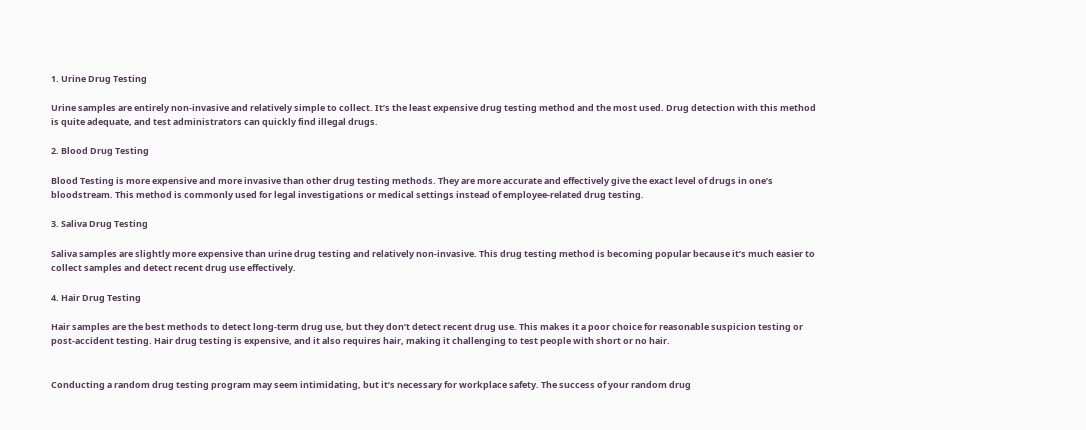1. Urine Drug Testing

Urine samples are entirely non-invasive and relatively simple to collect. It’s the least expensive drug testing method and the most used. Drug detection with this method is quite adequate, and test administrators can quickly find illegal drugs.

2. Blood Drug Testing

Blood Testing is more expensive and more invasive than other drug testing methods. They are more accurate and effectively give the exact level of drugs in one’s bloodstream. This method is commonly used for legal investigations or medical settings instead of employee-related drug testing.

3. Saliva Drug Testing

Saliva samples are slightly more expensive than urine drug testing and relatively non-invasive. This drug testing method is becoming popular because it’s much easier to collect samples and detect recent drug use effectively.

4. Hair Drug Testing

Hair samples are the best methods to detect long-term drug use, but they don’t detect recent drug use. This makes it a poor choice for reasonable suspicion testing or post-accident testing. Hair drug testing is expensive, and it also requires hair, making it challenging to test people with short or no hair.


Conducting a random drug testing program may seem intimidating, but it’s necessary for workplace safety. The success of your random drug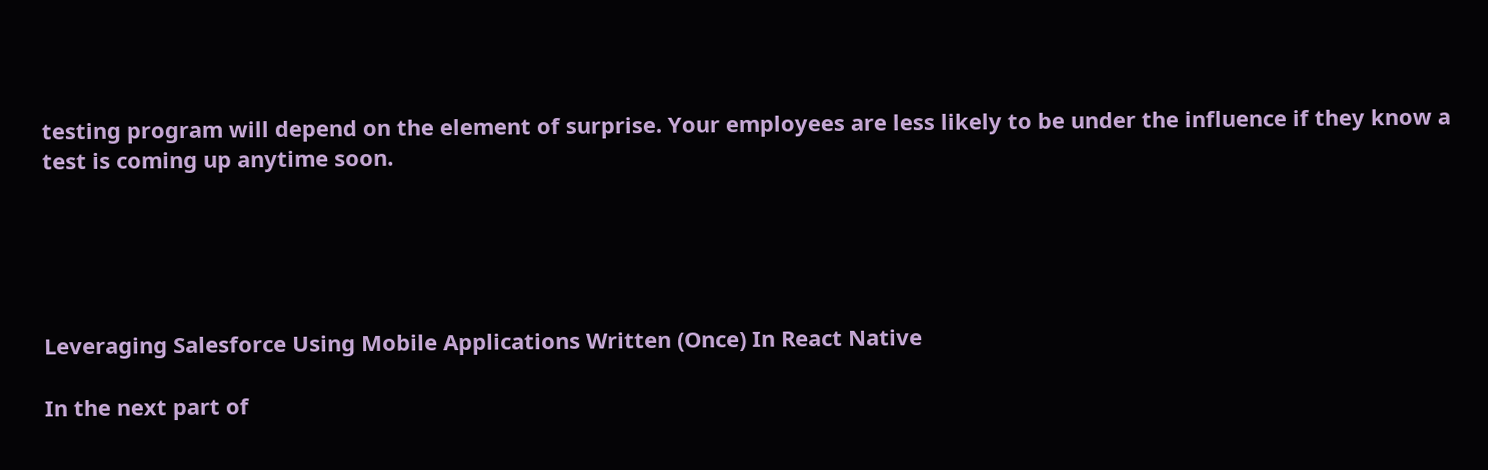testing program will depend on the element of surprise. Your employees are less likely to be under the influence if they know a test is coming up anytime soon.





Leveraging Salesforce Using Mobile Applications Written (Once) In React Native

In the next part of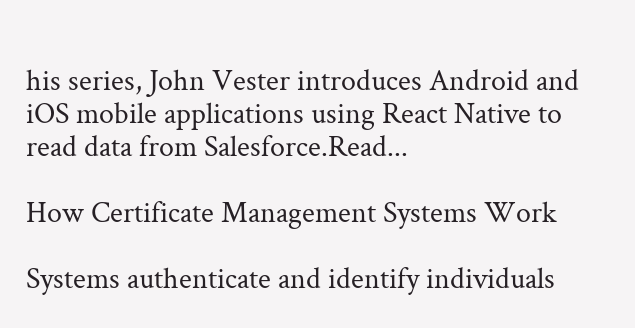his series, John Vester introduces Android and iOS mobile applications using React Native to read data from Salesforce.Read...

How Certificate Management Systems Work

Systems authenticate and identify individuals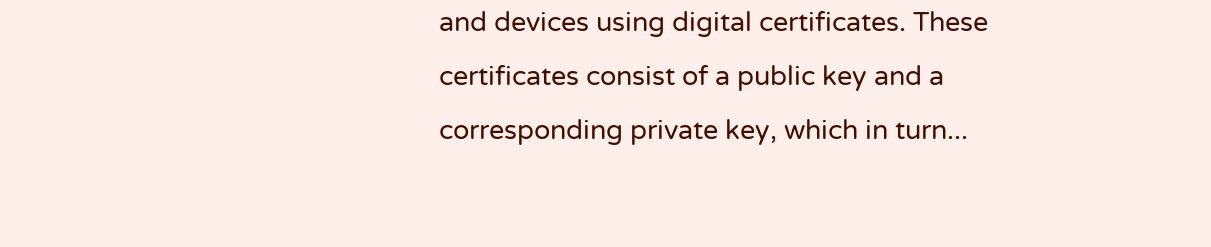and devices using digital certificates. These certificates consist of a public key and a corresponding private key, which in turn...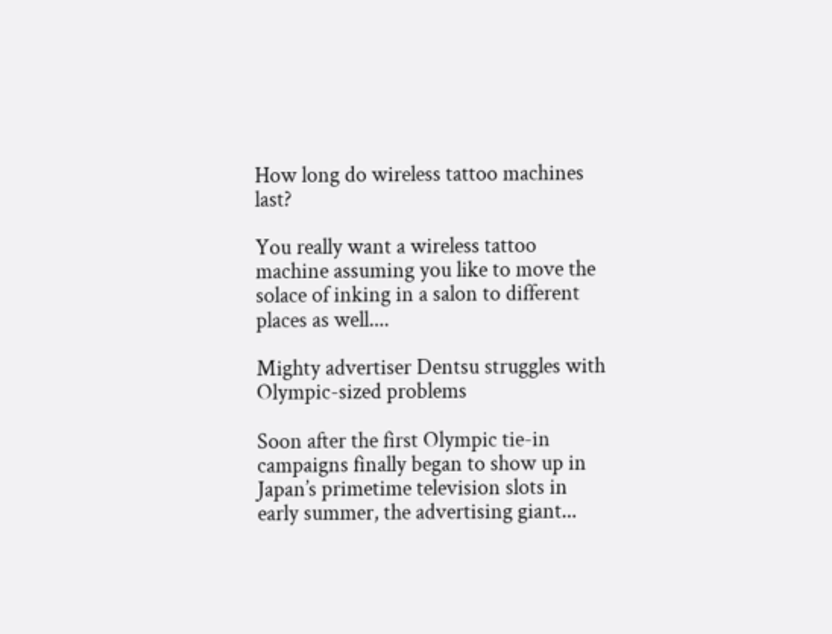How long do wireless tattoo machines last?

You really want a wireless tattoo machine assuming you like to move the solace of inking in a salon to different places as well....

Mighty advertiser Dentsu struggles with Olympic-sized problems

Soon after the first Olympic tie-in campaigns finally began to show up in Japan’s primetime television slots in early summer, the advertising giant...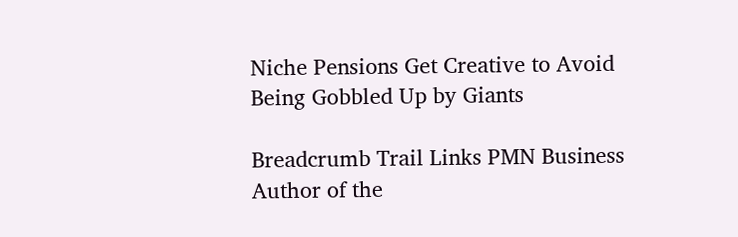Niche Pensions Get Creative to Avoid Being Gobbled Up by Giants

Breadcrumb Trail Links PMN Business Author of the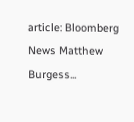article: Bloomberg News Matthew Burgess...